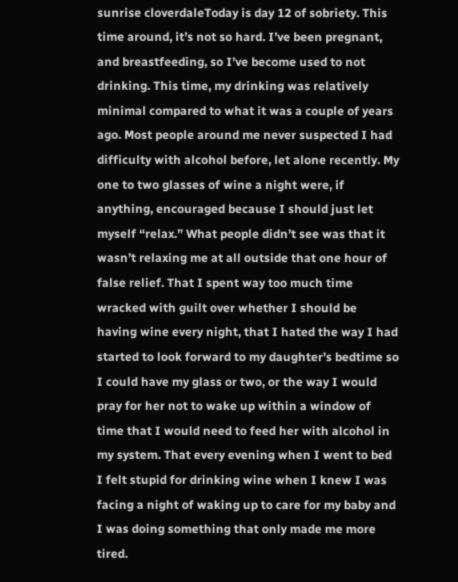sunrise cloverdaleToday is day 12 of sobriety. This time around, it’s not so hard. I’ve been pregnant, and breastfeeding, so I’ve become used to not drinking. This time, my drinking was relatively minimal compared to what it was a couple of years ago. Most people around me never suspected I had difficulty with alcohol before, let alone recently. My one to two glasses of wine a night were, if anything, encouraged because I should just let myself “relax.” What people didn’t see was that it wasn’t relaxing me at all outside that one hour of false relief. That I spent way too much time wracked with guilt over whether I should be having wine every night, that I hated the way I had started to look forward to my daughter’s bedtime so I could have my glass or two, or the way I would pray for her not to wake up within a window of time that I would need to feed her with alcohol in my system. That every evening when I went to bed I felt stupid for drinking wine when I knew I was facing a night of waking up to care for my baby and I was doing something that only made me more tired.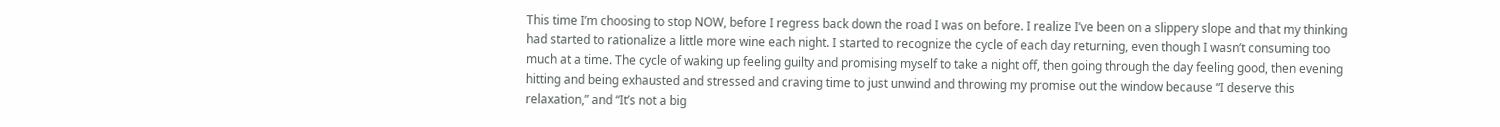This time I’m choosing to stop NOW, before I regress back down the road I was on before. I realize I’ve been on a slippery slope and that my thinking had started to rationalize a little more wine each night. I started to recognize the cycle of each day returning, even though I wasn’t consuming too much at a time. The cycle of waking up feeling guilty and promising myself to take a night off, then going through the day feeling good, then evening hitting and being exhausted and stressed and craving time to just unwind and throwing my promise out the window because “I deserve this relaxation,” and “It’s not a big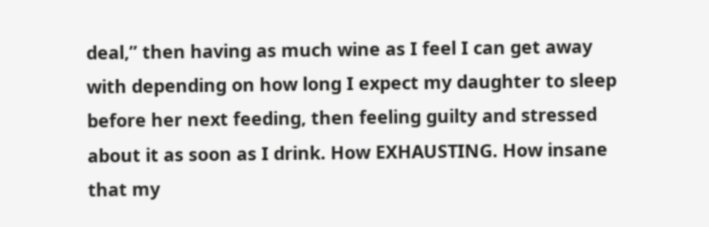deal,” then having as much wine as I feel I can get away with depending on how long I expect my daughter to sleep before her next feeding, then feeling guilty and stressed about it as soon as I drink. How EXHAUSTING. How insane that my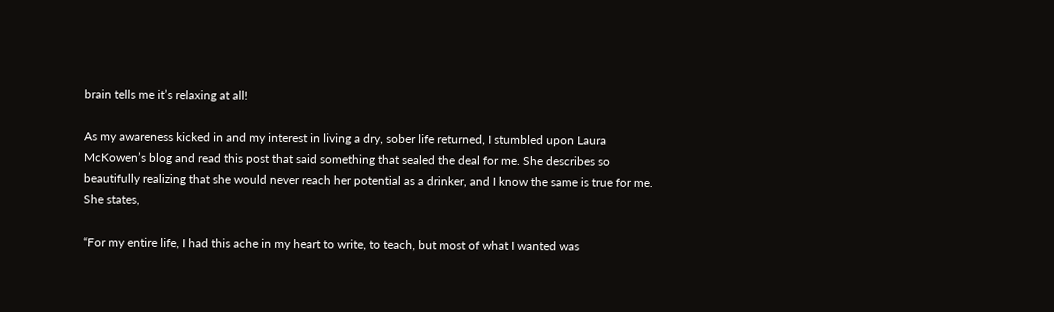brain tells me it’s relaxing at all!

As my awareness kicked in and my interest in living a dry, sober life returned, I stumbled upon Laura McKowen’s blog and read this post that said something that sealed the deal for me. She describes so beautifully realizing that she would never reach her potential as a drinker, and I know the same is true for me. She states,

“For my entire life, I had this ache in my heart to write, to teach, but most of what I wanted was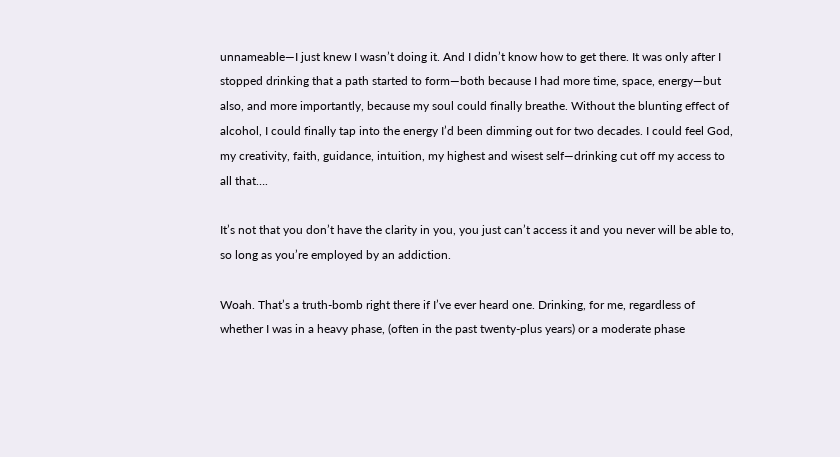unnameable—I just knew I wasn’t doing it. And I didn’t know how to get there. It was only after I stopped drinking that a path started to form—both because I had more time, space, energy—but also, and more importantly, because my soul could finally breathe. Without the blunting effect of alcohol, I could finally tap into the energy I’d been dimming out for two decades. I could feel God, my creativity, faith, guidance, intuition, my highest and wisest self—drinking cut off my access to all that….

It’s not that you don’t have the clarity in you, you just can’t access it and you never will be able to, so long as you’re employed by an addiction.

Woah. That’s a truth-bomb right there if I’ve ever heard one. Drinking, for me, regardless of whether I was in a heavy phase, (often in the past twenty-plus years) or a moderate phase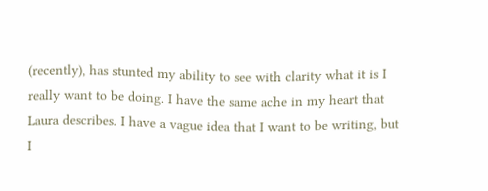(recently), has stunted my ability to see with clarity what it is I really want to be doing. I have the same ache in my heart that Laura describes. I have a vague idea that I want to be writing, but I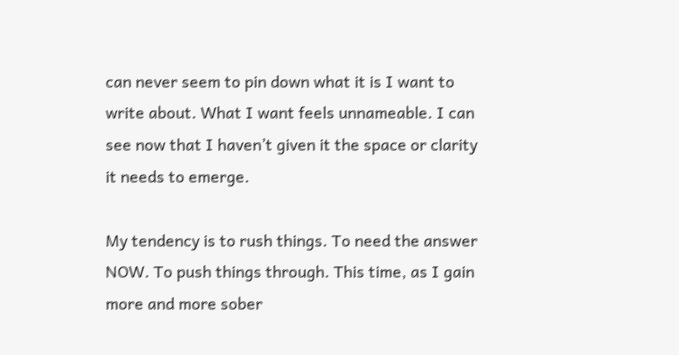can never seem to pin down what it is I want to write about. What I want feels unnameable. I can see now that I haven’t given it the space or clarity it needs to emerge.

My tendency is to rush things. To need the answer NOW. To push things through. This time, as I gain more and more sober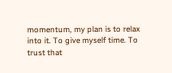momentum, my plan is to relax into it. To give myself time. To trust that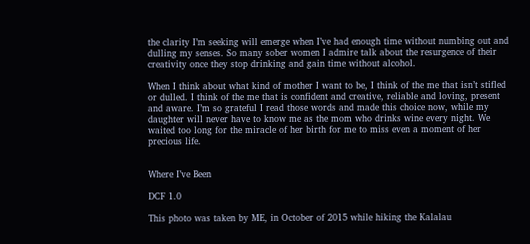the clarity I’m seeking will emerge when I’ve had enough time without numbing out and dulling my senses. So many sober women I admire talk about the resurgence of their creativity once they stop drinking and gain time without alcohol.

When I think about what kind of mother I want to be, I think of the me that isn’t stifled or dulled. I think of the me that is confident and creative, reliable and loving, present and aware. I’m so grateful I read those words and made this choice now, while my daughter will never have to know me as the mom who drinks wine every night. We waited too long for the miracle of her birth for me to miss even a moment of her precious life.


Where I’ve Been

DCF 1.0

This photo was taken by ME, in October of 2015 while hiking the Kalalau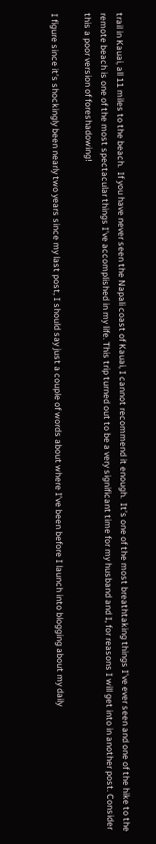trail in Kauai, all 11 miles to the beach.  If you have never seen the Napali coast of Kauai, I cannot recommend it enough.  It’s one of the most breathtaking things I’ve ever seen and one of the hike to the remote beach is one of the most spectacular things I’ve accomplished in my life. This trip turned out to be a very significant time for my husband and I, for reasons I will get into in another post. Consider this a poor version of foreshadowing!

I figure since it’s shockingly been nearly two years since my last post, I should say just a couple of words about where I’ve been before I launch into blogging about my daily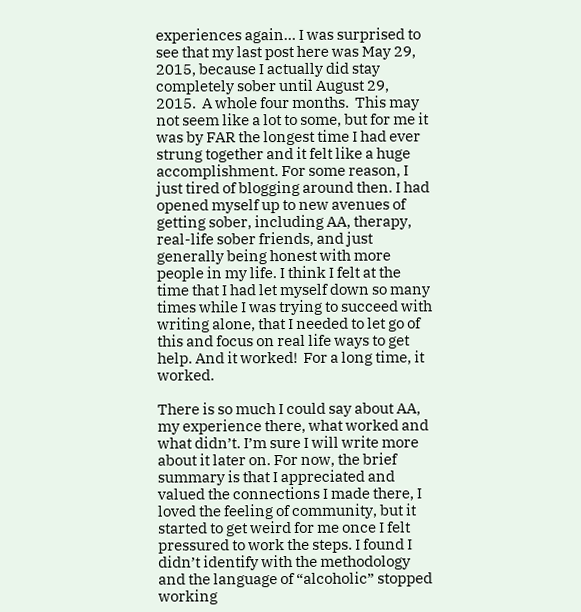experiences again… I was surprised to see that my last post here was May 29, 2015, because I actually did stay completely sober until August 29, 2015.  A whole four months.  This may not seem like a lot to some, but for me it was by FAR the longest time I had ever strung together and it felt like a huge accomplishment. For some reason, I just tired of blogging around then. I had opened myself up to new avenues of getting sober, including AA, therapy, real-life sober friends, and just generally being honest with more people in my life. I think I felt at the time that I had let myself down so many times while I was trying to succeed with writing alone, that I needed to let go of this and focus on real life ways to get help. And it worked!  For a long time, it worked.

There is so much I could say about AA, my experience there, what worked and what didn’t. I’m sure I will write more about it later on. For now, the brief summary is that I appreciated and valued the connections I made there, I loved the feeling of community, but it started to get weird for me once I felt pressured to work the steps. I found I didn’t identify with the methodology and the language of “alcoholic” stopped working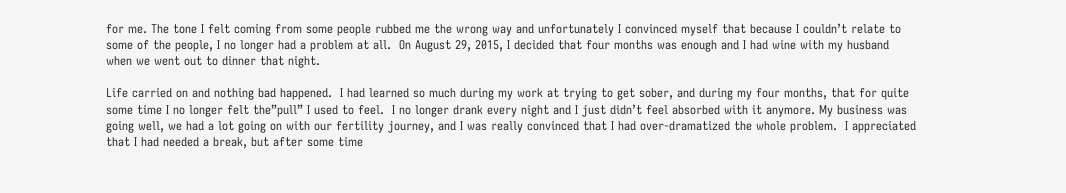for me. The tone I felt coming from some people rubbed me the wrong way and unfortunately I convinced myself that because I couldn’t relate to some of the people, I no longer had a problem at all.  On August 29, 2015, I decided that four months was enough and I had wine with my husband when we went out to dinner that night.

Life carried on and nothing bad happened.  I had learned so much during my work at trying to get sober, and during my four months, that for quite some time I no longer felt the”pull” I used to feel.  I no longer drank every night and I just didn’t feel absorbed with it anymore. My business was going well, we had a lot going on with our fertility journey, and I was really convinced that I had over-dramatized the whole problem.  I appreciated that I had needed a break, but after some time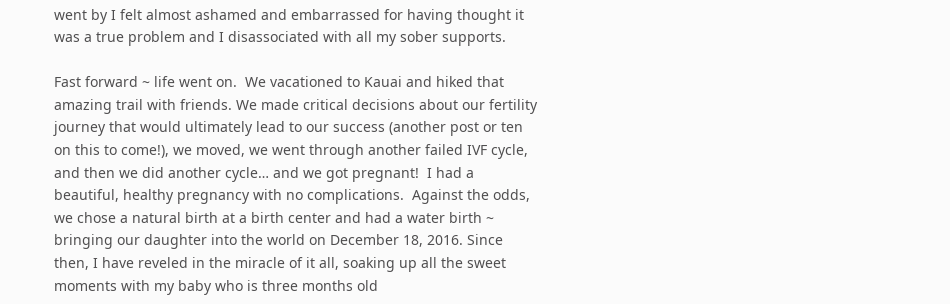went by I felt almost ashamed and embarrassed for having thought it was a true problem and I disassociated with all my sober supports.

Fast forward ~ life went on.  We vacationed to Kauai and hiked that amazing trail with friends. We made critical decisions about our fertility journey that would ultimately lead to our success (another post or ten on this to come!), we moved, we went through another failed IVF cycle, and then we did another cycle… and we got pregnant!  I had a beautiful, healthy pregnancy with no complications.  Against the odds, we chose a natural birth at a birth center and had a water birth ~ bringing our daughter into the world on December 18, 2016. Since then, I have reveled in the miracle of it all, soaking up all the sweet moments with my baby who is three months old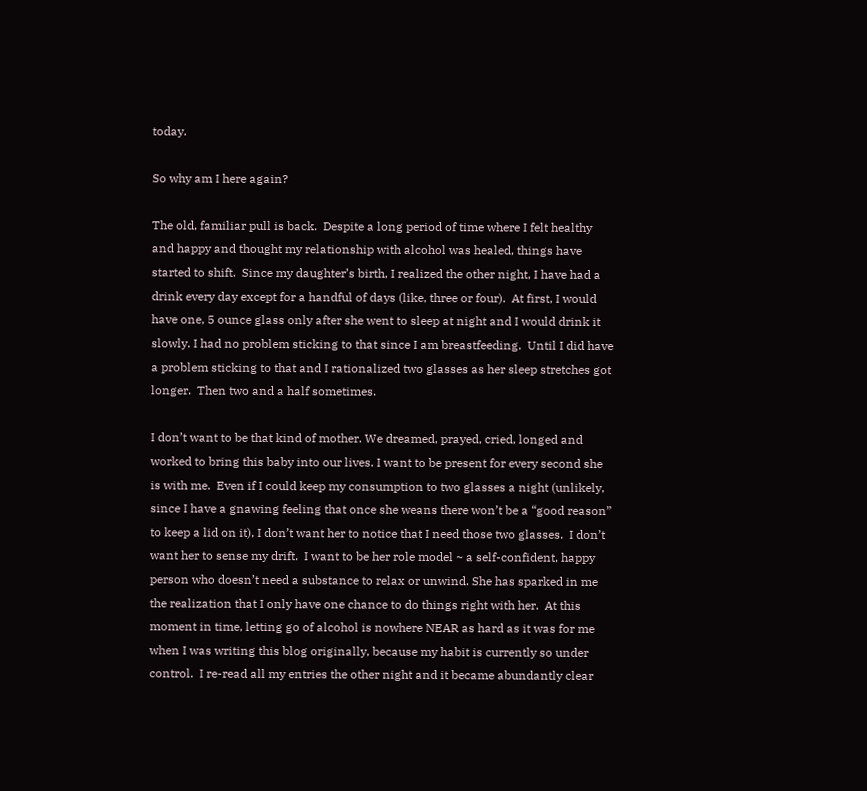today.

So why am I here again?

The old, familiar pull is back.  Despite a long period of time where I felt healthy and happy and thought my relationship with alcohol was healed, things have started to shift.  Since my daughter’s birth, I realized the other night, I have had a drink every day except for a handful of days (like, three or four).  At first, I would have one, 5 ounce glass only after she went to sleep at night and I would drink it slowly. I had no problem sticking to that since I am breastfeeding.  Until I did have a problem sticking to that and I rationalized two glasses as her sleep stretches got longer.  Then two and a half sometimes.

I don’t want to be that kind of mother. We dreamed, prayed, cried, longed and worked to bring this baby into our lives. I want to be present for every second she is with me.  Even if I could keep my consumption to two glasses a night (unlikely, since I have a gnawing feeling that once she weans there won’t be a “good reason” to keep a lid on it), I don’t want her to notice that I need those two glasses.  I don’t want her to sense my drift.  I want to be her role model ~ a self-confident, happy person who doesn’t need a substance to relax or unwind. She has sparked in me the realization that I only have one chance to do things right with her.  At this moment in time, letting go of alcohol is nowhere NEAR as hard as it was for me when I was writing this blog originally, because my habit is currently so under control.  I re-read all my entries the other night and it became abundantly clear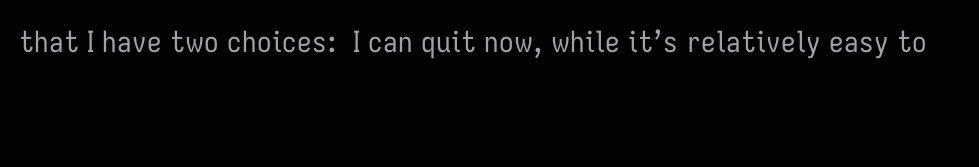that I have two choices:  I can quit now, while it’s relatively easy to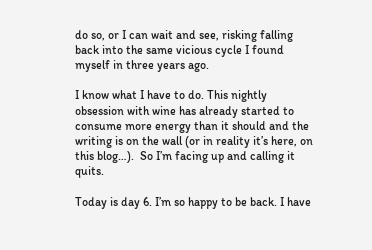do so, or I can wait and see, risking falling back into the same vicious cycle I found myself in three years ago.

I know what I have to do. This nightly obsession with wine has already started to consume more energy than it should and the writing is on the wall (or in reality it’s here, on this blog…).  So I’m facing up and calling it quits.

Today is day 6. I’m so happy to be back. I have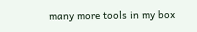many more tools in my box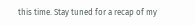this time. Stay tuned for a recap of my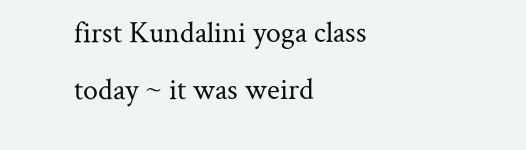first Kundalini yoga class today ~ it was weird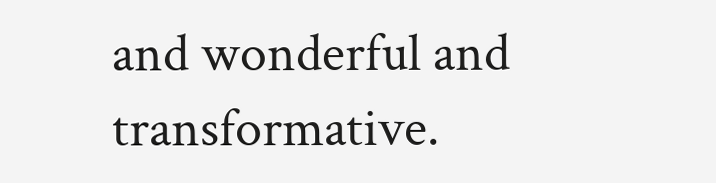and wonderful and transformative.